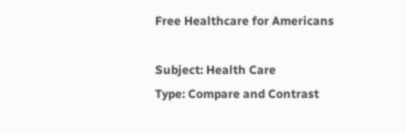Free Healthcare for Americans

Subject: Health Care
Type: Compare and Contrast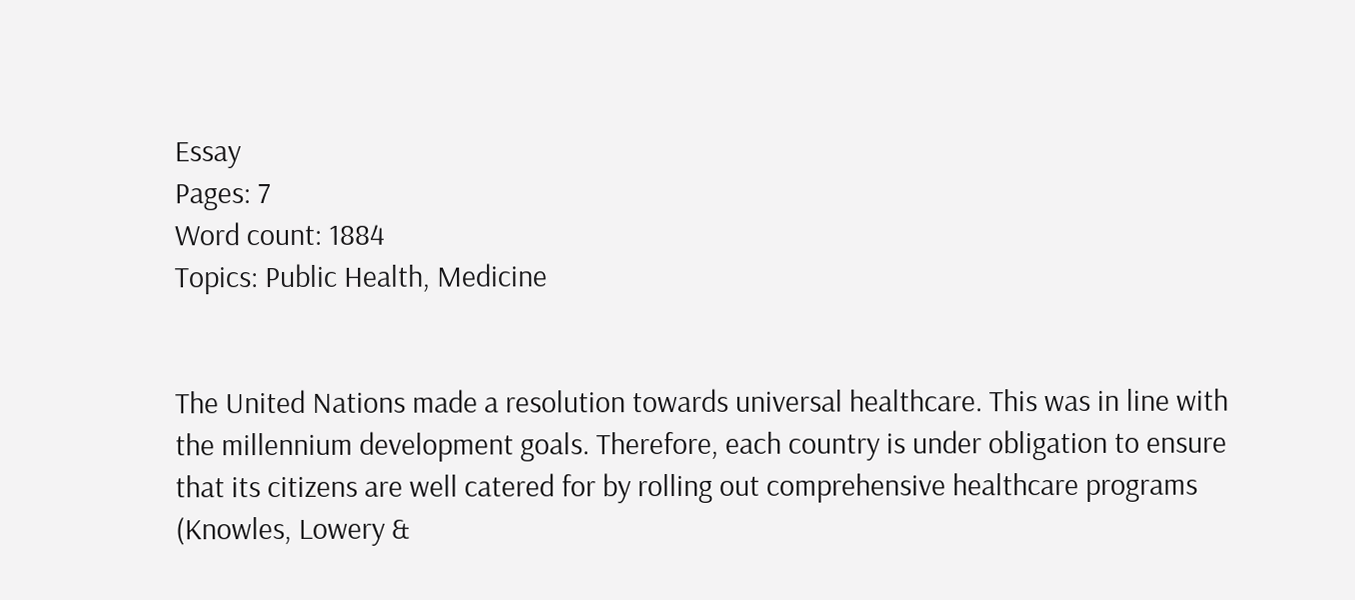Essay
Pages: 7
Word count: 1884
Topics: Public Health, Medicine


The United Nations made a resolution towards universal healthcare. This was in line with the millennium development goals. Therefore, each country is under obligation to ensure that its citizens are well catered for by rolling out comprehensive healthcare programs (Knowles, Lowery &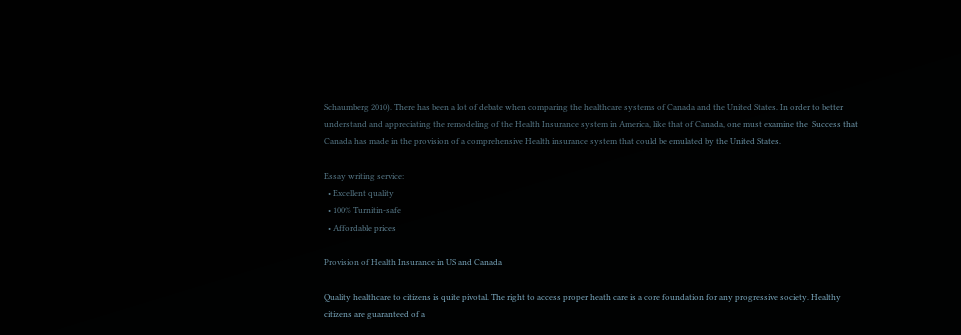Schaumberg 2010). There has been a lot of debate when comparing the healthcare systems of Canada and the United States. In order to better understand and appreciating the remodeling of the Health Insurance system in America, like that of Canada, one must examine the  Success that Canada has made in the provision of a comprehensive Health insurance system that could be emulated by the United States.

Essay writing service:
  • Excellent quality
  • 100% Turnitin-safe
  • Affordable prices

Provision of Health Insurance in US and Canada

Quality healthcare to citizens is quite pivotal. The right to access proper heath care is a core foundation for any progressive society. Healthy citizens are guaranteed of a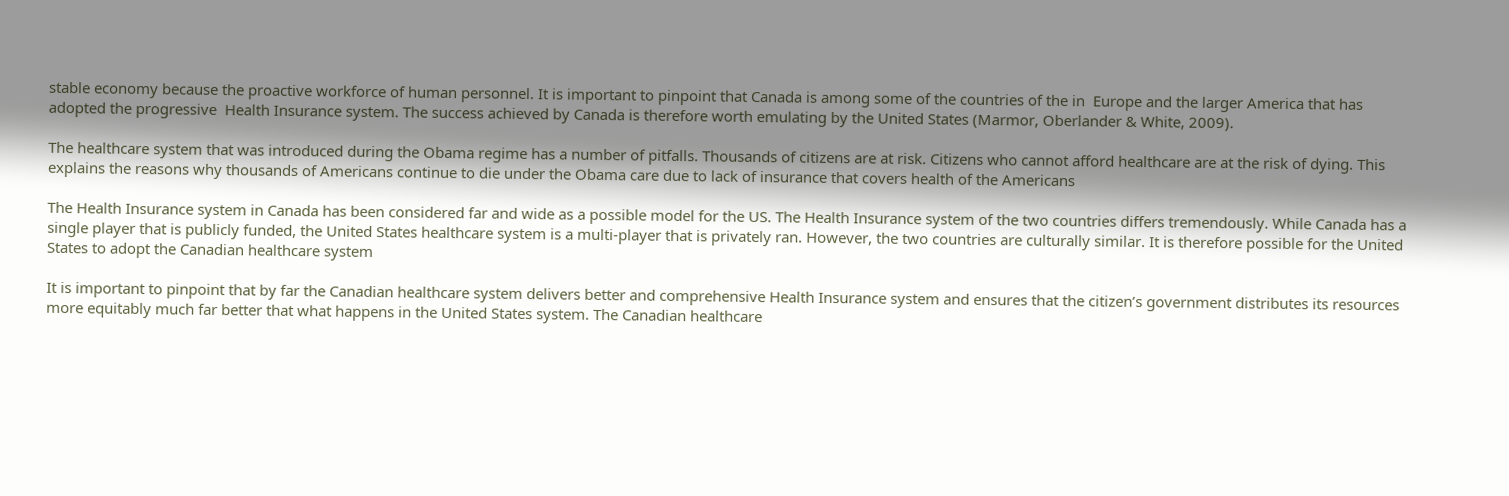stable economy because the proactive workforce of human personnel. It is important to pinpoint that Canada is among some of the countries of the in  Europe and the larger America that has adopted the progressive  Health Insurance system. The success achieved by Canada is therefore worth emulating by the United States (Marmor, Oberlander & White, 2009).

The healthcare system that was introduced during the Obama regime has a number of pitfalls. Thousands of citizens are at risk. Citizens who cannot afford healthcare are at the risk of dying. This explains the reasons why thousands of Americans continue to die under the Obama care due to lack of insurance that covers health of the Americans

The Health Insurance system in Canada has been considered far and wide as a possible model for the US. The Health Insurance system of the two countries differs tremendously. While Canada has a single player that is publicly funded, the United States healthcare system is a multi-player that is privately ran. However, the two countries are culturally similar. It is therefore possible for the United States to adopt the Canadian healthcare system

It is important to pinpoint that by far the Canadian healthcare system delivers better and comprehensive Health Insurance system and ensures that the citizen’s government distributes its resources more equitably much far better that what happens in the United States system. The Canadian healthcare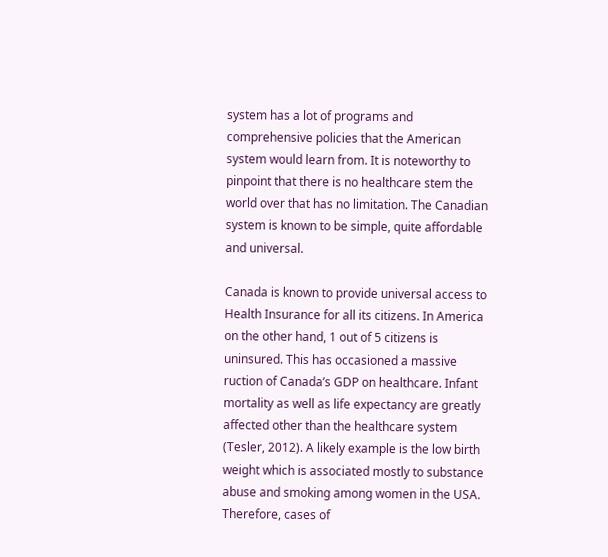system has a lot of programs and comprehensive policies that the American system would learn from. It is noteworthy to pinpoint that there is no healthcare stem the world over that has no limitation. The Canadian system is known to be simple, quite affordable and universal.

Canada is known to provide universal access to Health Insurance for all its citizens. In America on the other hand, 1 out of 5 citizens is uninsured. This has occasioned a massive ruction of Canada’s GDP on healthcare. Infant mortality as well as life expectancy are greatly affected other than the healthcare system (Tesler, 2012). A likely example is the low birth weight which is associated mostly to substance abuse and smoking among women in the USA. Therefore, cases of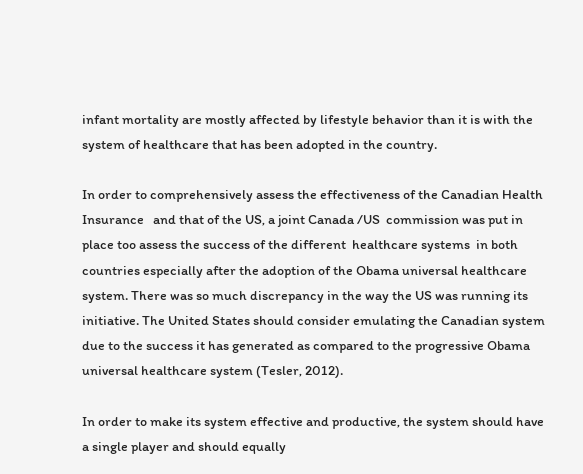infant mortality are mostly affected by lifestyle behavior than it is with the system of healthcare that has been adopted in the country.

In order to comprehensively assess the effectiveness of the Canadian Health Insurance   and that of the US, a joint Canada /US  commission was put in place too assess the success of the different  healthcare systems  in both countries especially after the adoption of the Obama universal healthcare system. There was so much discrepancy in the way the US was running its initiative. The United States should consider emulating the Canadian system due to the success it has generated as compared to the progressive Obama universal healthcare system (Tesler, 2012).

In order to make its system effective and productive, the system should have a single player and should equally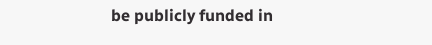be publicly funded in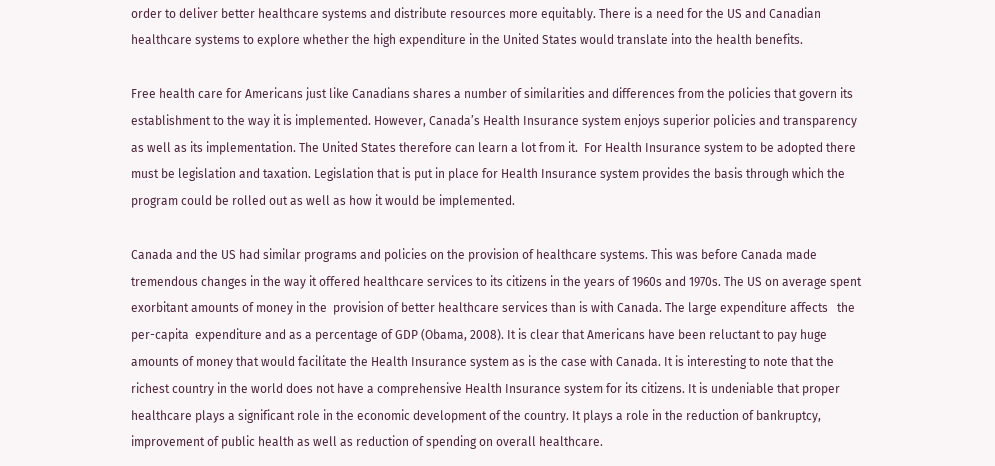order to deliver better healthcare systems and distribute resources more equitably. There is a need for the US and Canadian healthcare systems to explore whether the high expenditure in the United States would translate into the health benefits.

Free health care for Americans just like Canadians shares a number of similarities and differences from the policies that govern its establishment to the way it is implemented. However, Canada’s Health Insurance system enjoys superior policies and transparency as well as its implementation. The United States therefore can learn a lot from it.  For Health Insurance system to be adopted there must be legislation and taxation. Legislation that is put in place for Health Insurance system provides the basis through which the program could be rolled out as well as how it would be implemented.

Canada and the US had similar programs and policies on the provision of healthcare systems. This was before Canada made tremendous changes in the way it offered healthcare services to its citizens in the years of 1960s and 1970s. The US on average spent exorbitant amounts of money in the  provision of better healthcare services than is with Canada. The large expenditure affects   the per-capita  expenditure and as a percentage of GDP (Obama, 2008). It is clear that Americans have been reluctant to pay huge amounts of money that would facilitate the Health Insurance system as is the case with Canada. It is interesting to note that the richest country in the world does not have a comprehensive Health Insurance system for its citizens. It is undeniable that proper healthcare plays a significant role in the economic development of the country. It plays a role in the reduction of bankruptcy, improvement of public health as well as reduction of spending on overall healthcare.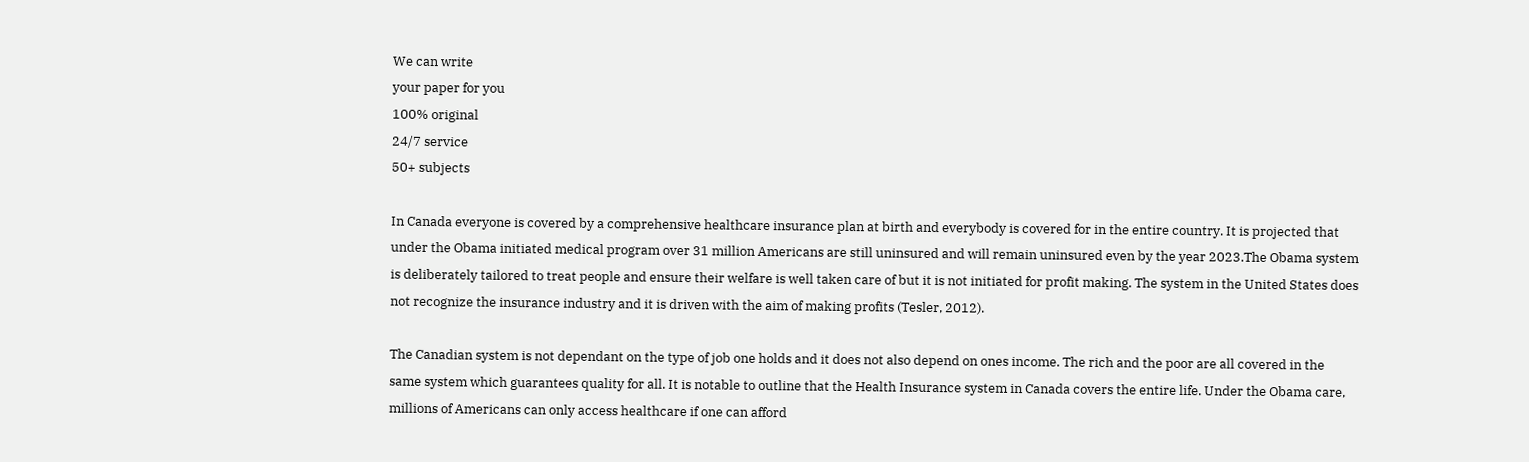We can write
your paper for you
100% original
24/7 service
50+ subjects

In Canada everyone is covered by a comprehensive healthcare insurance plan at birth and everybody is covered for in the entire country. It is projected that under the Obama initiated medical program over 31 million Americans are still uninsured and will remain uninsured even by the year 2023.The Obama system is deliberately tailored to treat people and ensure their welfare is well taken care of but it is not initiated for profit making. The system in the United States does not recognize the insurance industry and it is driven with the aim of making profits (Tesler, 2012).

The Canadian system is not dependant on the type of job one holds and it does not also depend on ones income. The rich and the poor are all covered in the same system which guarantees quality for all. It is notable to outline that the Health Insurance system in Canada covers the entire life. Under the Obama care, millions of Americans can only access healthcare if one can afford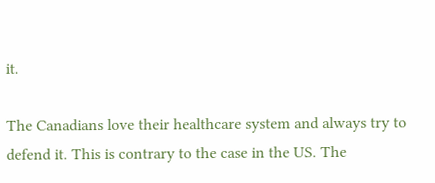it.

The Canadians love their healthcare system and always try to defend it. This is contrary to the case in the US. The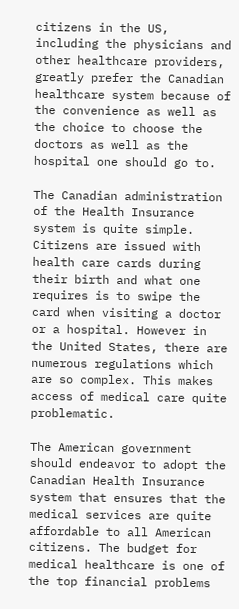citizens in the US, including the physicians and other healthcare providers, greatly prefer the Canadian healthcare system because of the convenience as well as the choice to choose the doctors as well as the hospital one should go to.

The Canadian administration of the Health Insurance system is quite simple. Citizens are issued with health care cards during their birth and what one requires is to swipe the card when visiting a doctor or a hospital. However in the United States, there are numerous regulations which are so complex. This makes access of medical care quite problematic.

The American government should endeavor to adopt the Canadian Health Insurance system that ensures that the medical services are quite affordable to all American citizens. The budget for medical healthcare is one of the top financial problems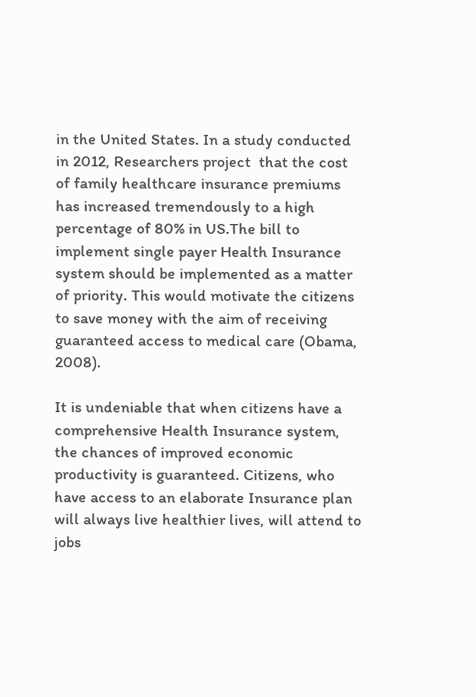in the United States. In a study conducted in 2012, Researchers project  that the cost of family healthcare insurance premiums has increased tremendously to a high percentage of 80% in US.The bill to implement single payer Health Insurance system should be implemented as a matter of priority. This would motivate the citizens to save money with the aim of receiving guaranteed access to medical care (Obama, 2008).

It is undeniable that when citizens have a comprehensive Health Insurance system, the chances of improved economic productivity is guaranteed. Citizens, who have access to an elaborate Insurance plan will always live healthier lives, will attend to jobs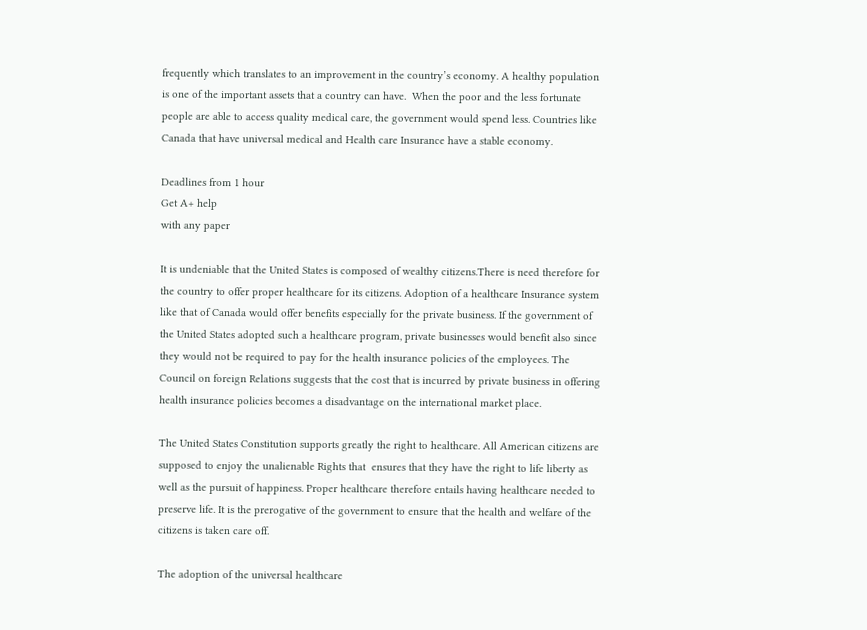frequently which translates to an improvement in the country’s economy. A healthy population is one of the important assets that a country can have.  When the poor and the less fortunate people are able to access quality medical care, the government would spend less. Countries like Canada that have universal medical and Health care Insurance have a stable economy.

Deadlines from 1 hour
Get A+ help
with any paper

It is undeniable that the United States is composed of wealthy citizens.There is need therefore for the country to offer proper healthcare for its citizens. Adoption of a healthcare Insurance system like that of Canada would offer benefits especially for the private business. If the government of the United States adopted such a healthcare program, private businesses would benefit also since they would not be required to pay for the health insurance policies of the employees. The Council on foreign Relations suggests that the cost that is incurred by private business in offering health insurance policies becomes a disadvantage on the international market place.

The United States Constitution supports greatly the right to healthcare. All American citizens are supposed to enjoy the unalienable Rights that  ensures that they have the right to life liberty as well as the pursuit of happiness. Proper healthcare therefore entails having healthcare needed to preserve life. It is the prerogative of the government to ensure that the health and welfare of the citizens is taken care off.

The adoption of the universal healthcare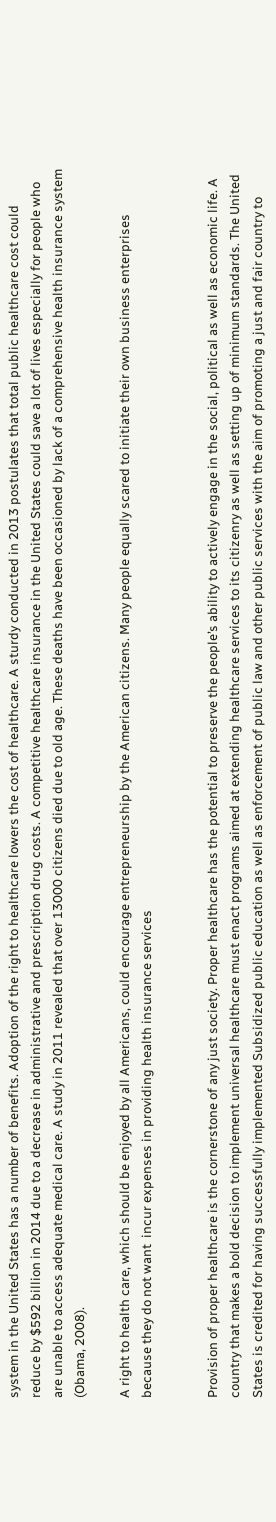system in the United States has a number of benefits. Adoption of the right to healthcare lowers the cost of healthcare. A sturdy conducted in 2013 postulates that total public healthcare cost could reduce by $592 billion in 2014 due to a decrease in administrative and prescription drug costs. A competitive healthcare insurance in the United States could save a lot of lives especially for people who are unable to access adequate medical care. A study in 2011 revealed that over 13000 citizens died due to old age. These deaths have been occasioned by lack of a comprehensive health insurance system (Obama, 2008).

A right to health care, which should be enjoyed by all Americans, could encourage entrepreneurship by the American citizens. Many people equally scared to initiate their own business enterprises because they do not want  incur expenses in providing health insurance services


Provision of proper healthcare is the cornerstone of any just society. Proper healthcare has the potential to preserve the people’s ability to actively engage in the social, political as well as economic life. A country that makes a bold decision to implement universal healthcare must enact programs aimed at extending healthcare services to its citizenry as well as setting up of minimum standards. The United States is credited for having successfully implemented Subsidized public education as well as enforcement of public law and other public services with the aim of promoting a just and fair country to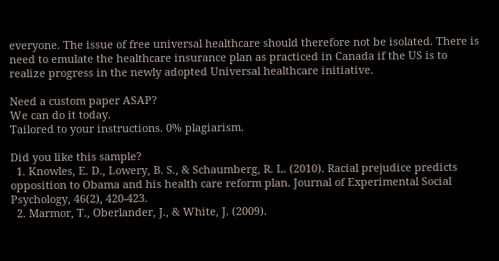everyone. The issue of free universal healthcare should therefore not be isolated. There is need to emulate the healthcare insurance plan as practiced in Canada if the US is to realize progress in the newly adopted Universal healthcare initiative.

Need a custom paper ASAP?
We can do it today.
Tailored to your instructions. 0% plagiarism.

Did you like this sample?
  1. Knowles, E. D., Lowery, B. S., & Schaumberg, R. L. (2010). Racial prejudice predicts opposition to Obama and his health care reform plan. Journal of Experimental Social Psychology, 46(2), 420-423.
  2. Marmor, T., Oberlander, J., & White, J. (2009).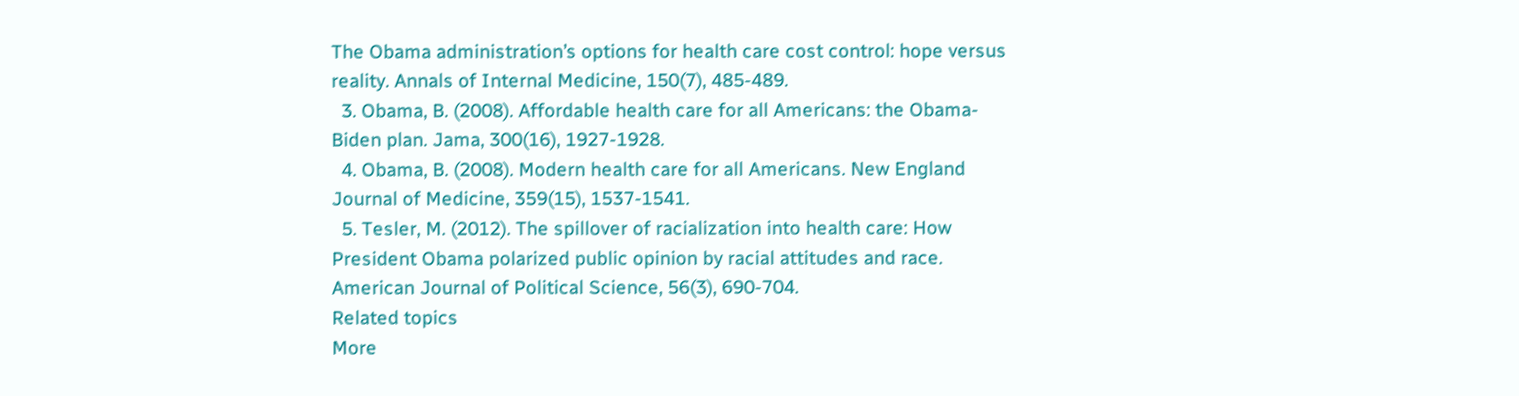The Obama administration’s options for health care cost control: hope versus reality. Annals of Internal Medicine, 150(7), 485-489.
  3. Obama, B. (2008). Affordable health care for all Americans: the Obama-Biden plan. Jama, 300(16), 1927-1928.
  4. Obama, B. (2008). Modern health care for all Americans. New England Journal of Medicine, 359(15), 1537-1541.
  5. Tesler, M. (2012). The spillover of racialization into health care: How President Obama polarized public opinion by racial attitudes and race. American Journal of Political Science, 56(3), 690-704.
Related topics
More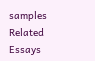samples
Related Essays